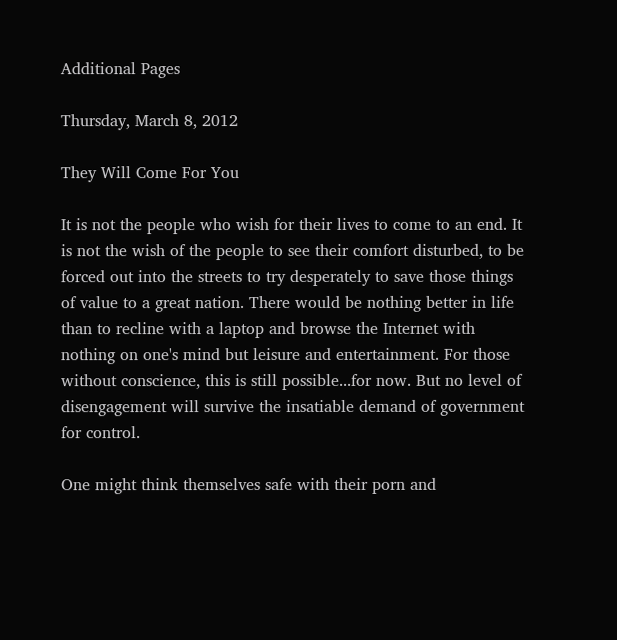Additional Pages

Thursday, March 8, 2012

They Will Come For You

It is not the people who wish for their lives to come to an end. It is not the wish of the people to see their comfort disturbed, to be forced out into the streets to try desperately to save those things of value to a great nation. There would be nothing better in life than to recline with a laptop and browse the Internet with nothing on one's mind but leisure and entertainment. For those without conscience, this is still possible...for now. But no level of disengagement will survive the insatiable demand of government for control.

One might think themselves safe with their porn and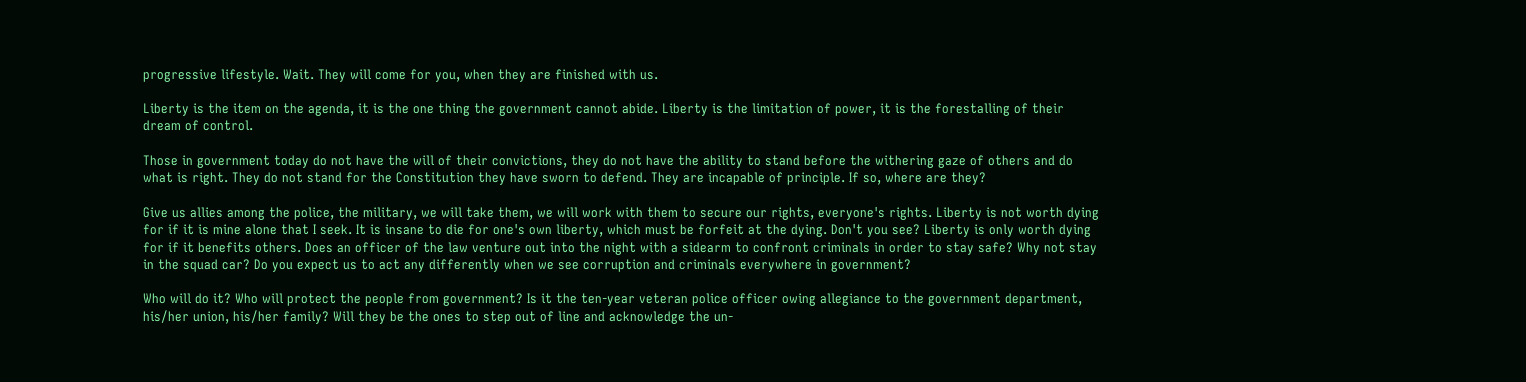progressive lifestyle. Wait. They will come for you, when they are finished with us.

Liberty is the item on the agenda, it is the one thing the government cannot abide. Liberty is the limitation of power, it is the forestalling of their dream of control.

Those in government today do not have the will of their convictions, they do not have the ability to stand before the withering gaze of others and do what is right. They do not stand for the Constitution they have sworn to defend. They are incapable of principle. If so, where are they?

Give us allies among the police, the military, we will take them, we will work with them to secure our rights, everyone's rights. Liberty is not worth dying for if it is mine alone that I seek. It is insane to die for one's own liberty, which must be forfeit at the dying. Don't you see? Liberty is only worth dying for if it benefits others. Does an officer of the law venture out into the night with a sidearm to confront criminals in order to stay safe? Why not stay in the squad car? Do you expect us to act any differently when we see corruption and criminals everywhere in government?

Who will do it? Who will protect the people from government? Is it the ten-year veteran police officer owing allegiance to the government department, his/her union, his/her family? Will they be the ones to step out of line and acknowledge the un-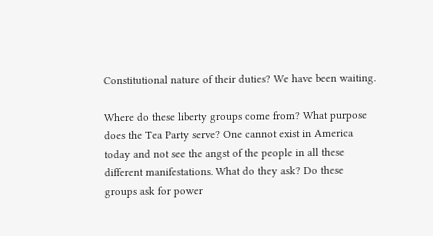Constitutional nature of their duties? We have been waiting.

Where do these liberty groups come from? What purpose does the Tea Party serve? One cannot exist in America today and not see the angst of the people in all these different manifestations. What do they ask? Do these groups ask for power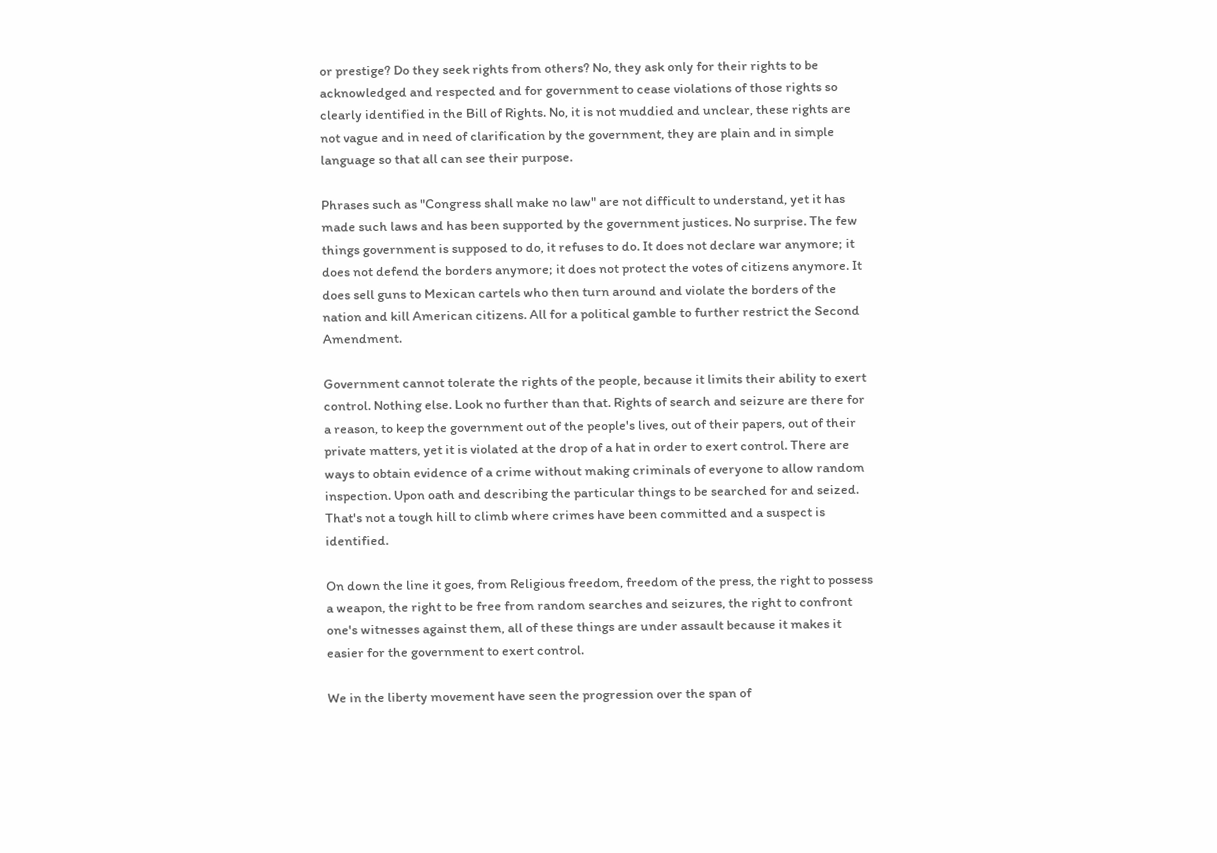or prestige? Do they seek rights from others? No, they ask only for their rights to be acknowledged and respected and for government to cease violations of those rights so clearly identified in the Bill of Rights. No, it is not muddied and unclear, these rights are not vague and in need of clarification by the government, they are plain and in simple language so that all can see their purpose.

Phrases such as "Congress shall make no law" are not difficult to understand, yet it has made such laws and has been supported by the government justices. No surprise. The few things government is supposed to do, it refuses to do. It does not declare war anymore; it does not defend the borders anymore; it does not protect the votes of citizens anymore. It does sell guns to Mexican cartels who then turn around and violate the borders of the nation and kill American citizens. All for a political gamble to further restrict the Second Amendment.

Government cannot tolerate the rights of the people, because it limits their ability to exert control. Nothing else. Look no further than that. Rights of search and seizure are there for a reason, to keep the government out of the people's lives, out of their papers, out of their private matters, yet it is violated at the drop of a hat in order to exert control. There are ways to obtain evidence of a crime without making criminals of everyone to allow random inspection. Upon oath and describing the particular things to be searched for and seized. That's not a tough hill to climb where crimes have been committed and a suspect is identified.

On down the line it goes, from Religious freedom, freedom of the press, the right to possess a weapon, the right to be free from random searches and seizures, the right to confront one's witnesses against them, all of these things are under assault because it makes it easier for the government to exert control.

We in the liberty movement have seen the progression over the span of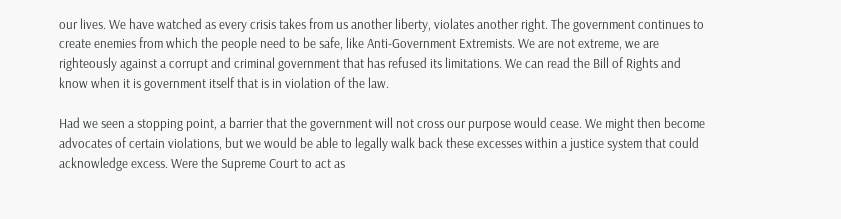our lives. We have watched as every crisis takes from us another liberty, violates another right. The government continues to create enemies from which the people need to be safe, like Anti-Government Extremists. We are not extreme, we are righteously against a corrupt and criminal government that has refused its limitations. We can read the Bill of Rights and know when it is government itself that is in violation of the law.

Had we seen a stopping point, a barrier that the government will not cross our purpose would cease. We might then become advocates of certain violations, but we would be able to legally walk back these excesses within a justice system that could acknowledge excess. Were the Supreme Court to act as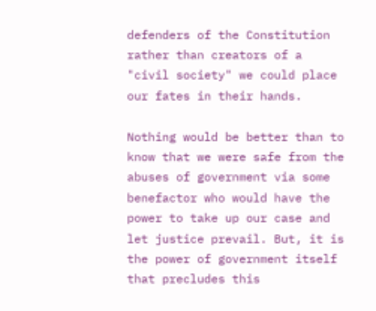defenders of the Constitution rather than creators of a "civil society" we could place our fates in their hands.

Nothing would be better than to know that we were safe from the abuses of government via some benefactor who would have the power to take up our case and let justice prevail. But, it is the power of government itself that precludes this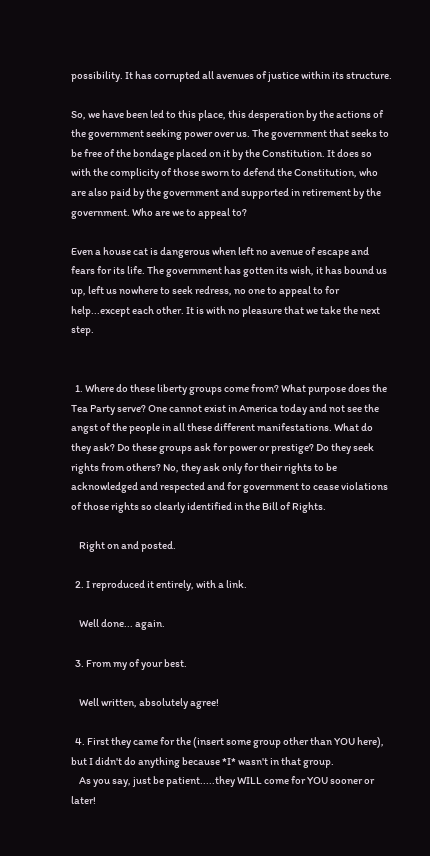possibility. It has corrupted all avenues of justice within its structure.

So, we have been led to this place, this desperation by the actions of the government seeking power over us. The government that seeks to be free of the bondage placed on it by the Constitution. It does so with the complicity of those sworn to defend the Constitution, who are also paid by the government and supported in retirement by the government. Who are we to appeal to?

Even a house cat is dangerous when left no avenue of escape and fears for its life. The government has gotten its wish, it has bound us up, left us nowhere to seek redress, no one to appeal to for help...except each other. It is with no pleasure that we take the next step.


  1. Where do these liberty groups come from? What purpose does the Tea Party serve? One cannot exist in America today and not see the angst of the people in all these different manifestations. What do they ask? Do these groups ask for power or prestige? Do they seek rights from others? No, they ask only for their rights to be acknowledged and respected and for government to cease violations of those rights so clearly identified in the Bill of Rights.

    Right on and posted.

  2. I reproduced it entirely, with a link.

    Well done... again.

  3. From my of your best.

    Well written, absolutely agree!

  4. First they came for the (insert some group other than YOU here), but I didn't do anything because *I* wasn't in that group.
    As you say, just be patient.....they WILL come for YOU sooner or later!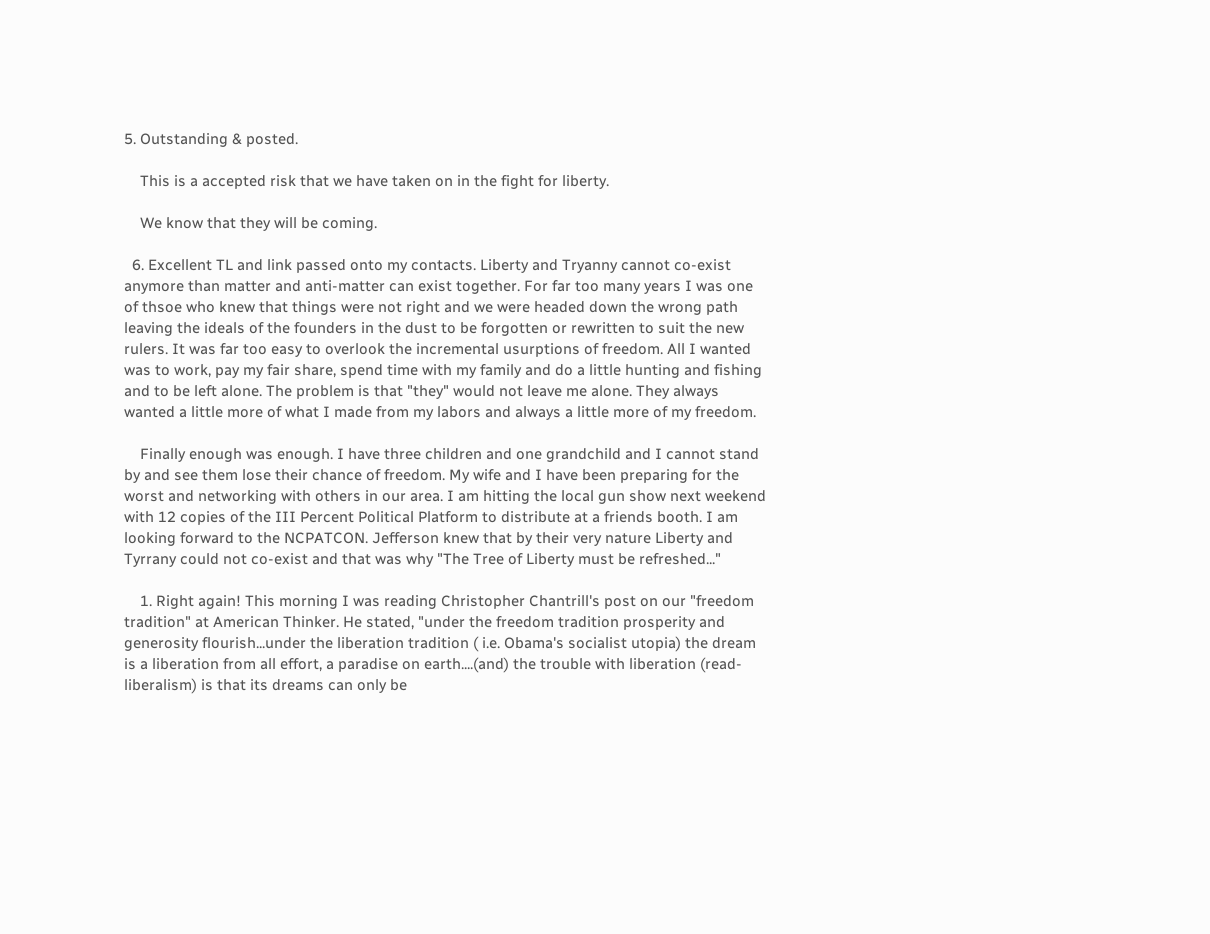5. Outstanding & posted.

    This is a accepted risk that we have taken on in the fight for liberty.

    We know that they will be coming.

  6. Excellent TL and link passed onto my contacts. Liberty and Tryanny cannot co-exist anymore than matter and anti-matter can exist together. For far too many years I was one of thsoe who knew that things were not right and we were headed down the wrong path leaving the ideals of the founders in the dust to be forgotten or rewritten to suit the new rulers. It was far too easy to overlook the incremental usurptions of freedom. All I wanted was to work, pay my fair share, spend time with my family and do a little hunting and fishing and to be left alone. The problem is that "they" would not leave me alone. They always wanted a little more of what I made from my labors and always a little more of my freedom.

    Finally enough was enough. I have three children and one grandchild and I cannot stand by and see them lose their chance of freedom. My wife and I have been preparing for the worst and networking with others in our area. I am hitting the local gun show next weekend with 12 copies of the III Percent Political Platform to distribute at a friends booth. I am looking forward to the NCPATCON. Jefferson knew that by their very nature Liberty and Tyrrany could not co-exist and that was why "The Tree of Liberty must be refreshed..."

    1. Right again! This morning I was reading Christopher Chantrill's post on our "freedom tradition" at American Thinker. He stated, "under the freedom tradition prosperity and generosity flourish...under the liberation tradition ( i.e. Obama's socialist utopia) the dream is a liberation from all effort, a paradise on earth....(and) the trouble with liberation (read-liberalism) is that its dreams can only be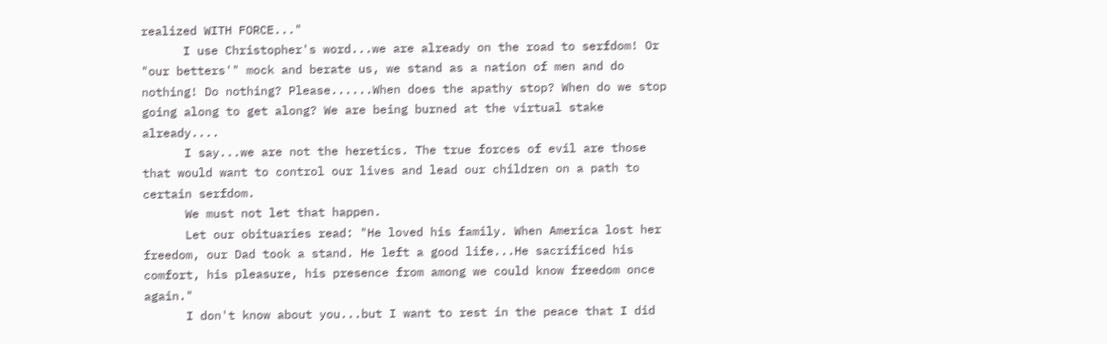realized WITH FORCE..."
      I use Christopher's word...we are already on the road to serfdom! Or "our betters'" mock and berate us, we stand as a nation of men and do nothing! Do nothing? Please......When does the apathy stop? When do we stop going along to get along? We are being burned at the virtual stake already....
      I say...we are not the heretics. The true forces of evil are those that would want to control our lives and lead our children on a path to certain serfdom.
      We must not let that happen.
      Let our obituaries read: "He loved his family. When America lost her freedom, our Dad took a stand. He left a good life...He sacrificed his comfort, his pleasure, his presence from among we could know freedom once again."
      I don't know about you...but I want to rest in the peace that I did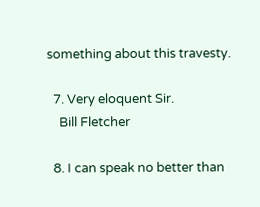something about this travesty.

  7. Very eloquent Sir.
    Bill Fletcher

  8. I can speak no better than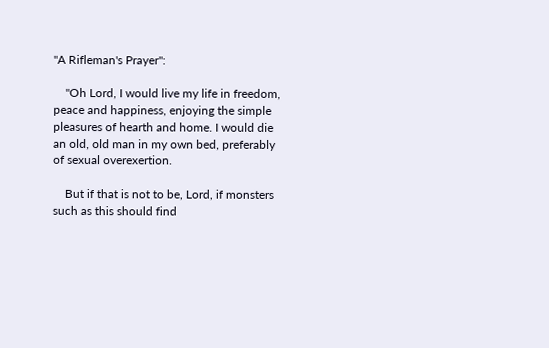"A Rifleman's Prayer":

    "Oh Lord, I would live my life in freedom, peace and happiness, enjoying the simple pleasures of hearth and home. I would die an old, old man in my own bed, preferably of sexual overexertion.

    But if that is not to be, Lord, if monsters such as this should find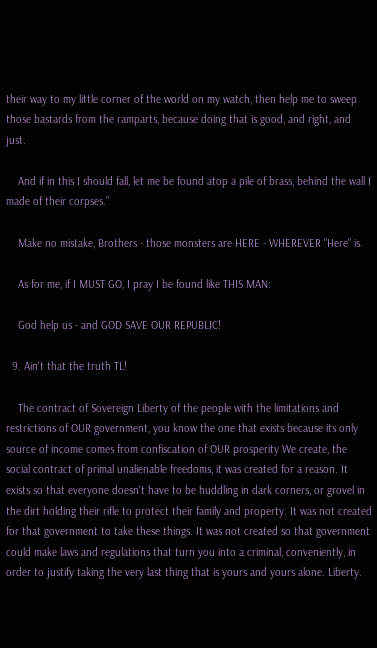their way to my little corner of the world on my watch, then help me to sweep those bastards from the ramparts, because doing that is good, and right, and just.

    And if in this I should fall, let me be found atop a pile of brass, behind the wall I made of their corpses.”

    Make no mistake, Brothers - those monsters are HERE - WHEREVER "Here" is.

    As for me, if I MUST GO, I pray I be found like THIS MAN:

    God help us - and GOD SAVE OUR REPUBLIC!

  9. Ain't that the truth TL!

    The contract of Sovereign Liberty of the people with the limitations and restrictions of OUR government, you know the one that exists because its only source of income comes from confiscation of OUR prosperity We create, the social contract of primal unalienable freedoms, it was created for a reason. It exists so that everyone doesn't have to be huddling in dark corners, or grovel in the dirt holding their rifle to protect their family and property. It was not created for that government to take these things. It was not created so that government could make laws and regulations that turn you into a criminal, conveniently, in order to justify taking the very last thing that is yours and yours alone. Liberty.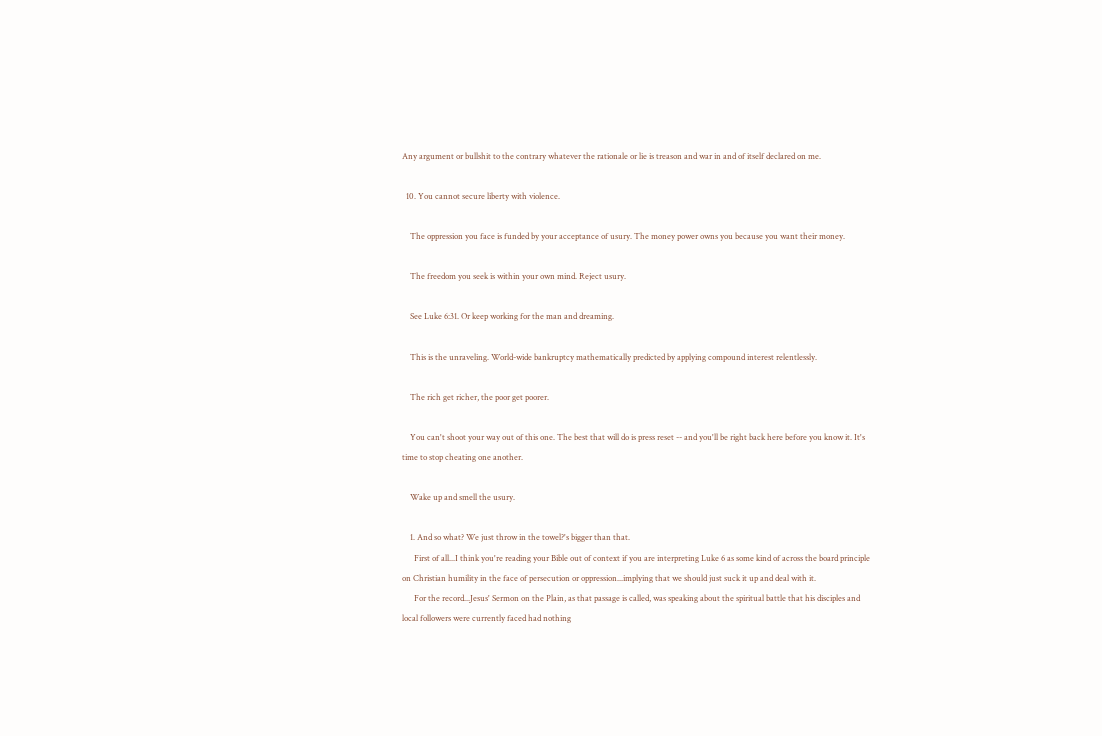Any argument or bullshit to the contrary whatever the rationale or lie is treason and war in and of itself declared on me.

  10. You cannot secure liberty with violence.

    The oppression you face is funded by your acceptance of usury. The money power owns you because you want their money.

    The freedom you seek is within your own mind. Reject usury.

    See Luke 6:31. Or keep working for the man and dreaming.

    This is the unraveling. World-wide bankruptcy mathematically predicted by applying compound interest relentlessly.

    The rich get richer, the poor get poorer.

    You can't shoot your way out of this one. The best that will do is press reset -- and you'll be right back here before you know it. It's time to stop cheating one another.

    Wake up and smell the usury.

    1. And so what? We just throw in the towel?'s bigger than that.
      First of all...I think you're reading your Bible out of context if you are interpreting Luke 6 as some kind of across the board principle on Christian humility in the face of persecution or oppression...implying that we should just suck it up and deal with it.
      For the record...Jesus' Sermon on the Plain, as that passage is called, was speaking about the spiritual battle that his disciples and local followers were currently faced had nothing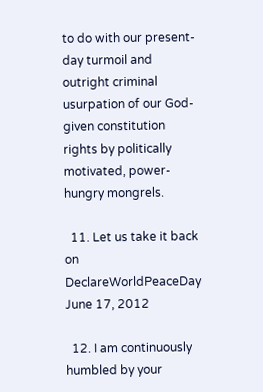to do with our present-day turmoil and outright criminal usurpation of our God-given constitution rights by politically motivated, power-hungry mongrels.

  11. Let us take it back on DeclareWorldPeaceDay June 17, 2012

  12. I am continuously humbled by your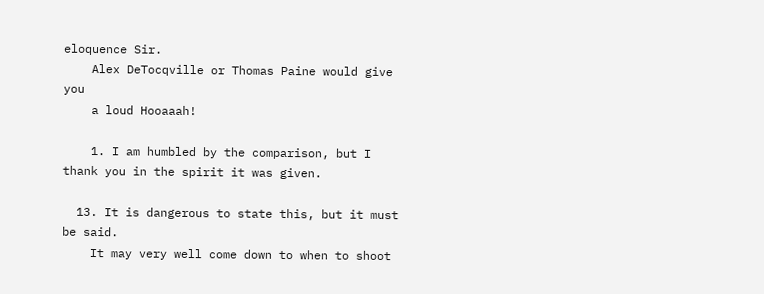eloquence Sir.
    Alex DeTocqville or Thomas Paine would give you
    a loud Hooaaah!

    1. I am humbled by the comparison, but I thank you in the spirit it was given.

  13. It is dangerous to state this, but it must be said.
    It may very well come down to when to shoot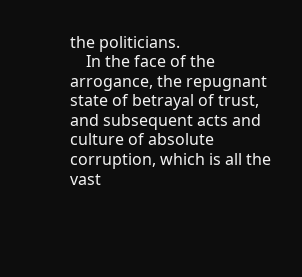the politicians.
    In the face of the arrogance, the repugnant state of betrayal of trust, and subsequent acts and culture of absolute corruption, which is all the vast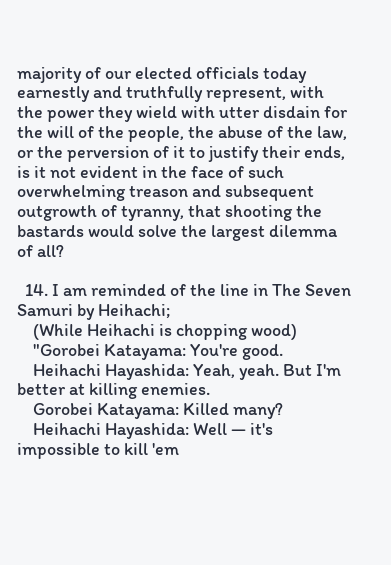majority of our elected officials today earnestly and truthfully represent, with the power they wield with utter disdain for the will of the people, the abuse of the law, or the perversion of it to justify their ends, is it not evident in the face of such overwhelming treason and subsequent outgrowth of tyranny, that shooting the bastards would solve the largest dilemma of all?

  14. I am reminded of the line in The Seven Samuri by Heihachi;
    (While Heihachi is chopping wood)
    "Gorobei Katayama: You're good.
    Heihachi Hayashida: Yeah, yeah. But I'm better at killing enemies.
    Gorobei Katayama: Killed many?
    Heihachi Hayashida: Well — it's impossible to kill 'em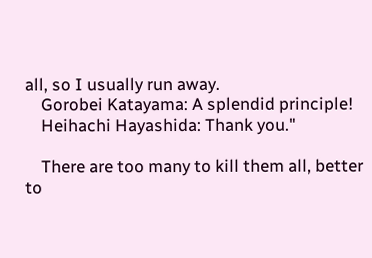all, so I usually run away.
    Gorobei Katayama: A splendid principle!
    Heihachi Hayashida: Thank you."

    There are too many to kill them all, better to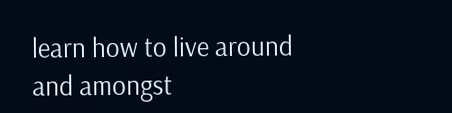learn how to live around and amongst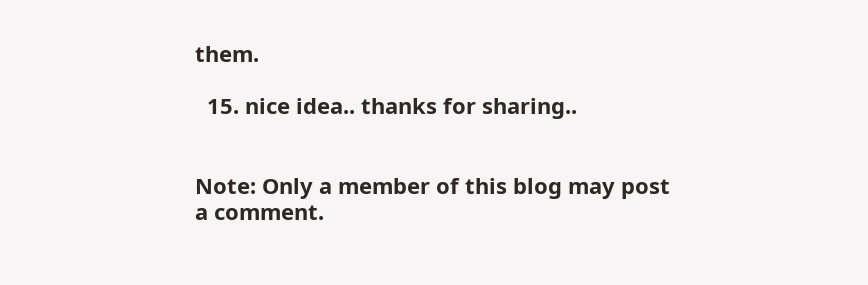them.

  15. nice idea.. thanks for sharing..


Note: Only a member of this blog may post a comment.